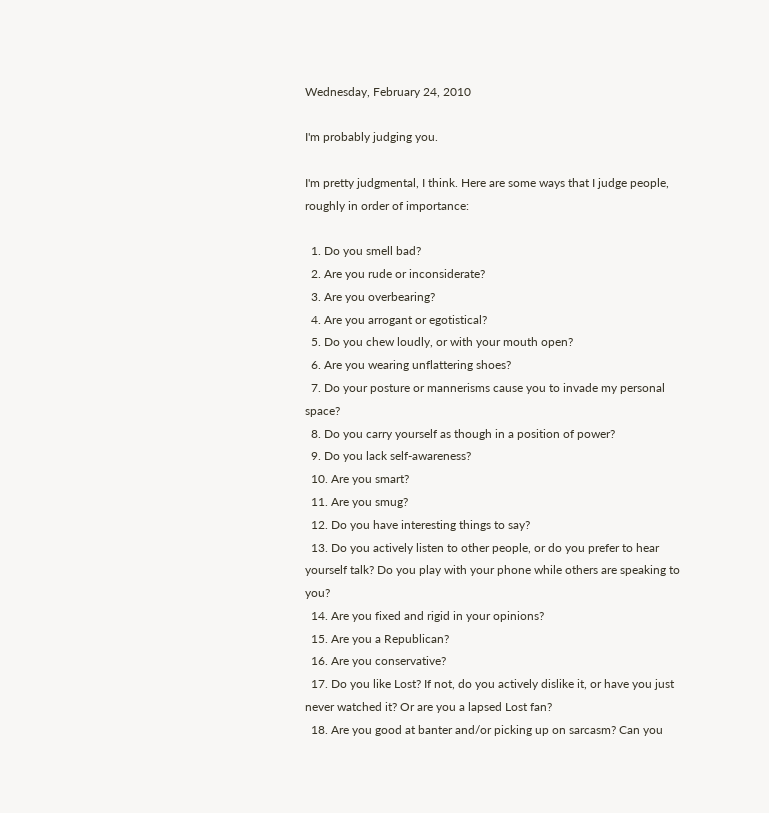Wednesday, February 24, 2010

I'm probably judging you.

I'm pretty judgmental, I think. Here are some ways that I judge people, roughly in order of importance:

  1. Do you smell bad?
  2. Are you rude or inconsiderate?
  3. Are you overbearing?
  4. Are you arrogant or egotistical?
  5. Do you chew loudly, or with your mouth open?
  6. Are you wearing unflattering shoes?
  7. Do your posture or mannerisms cause you to invade my personal space?
  8. Do you carry yourself as though in a position of power?
  9. Do you lack self-awareness?
  10. Are you smart?
  11. Are you smug?
  12. Do you have interesting things to say?
  13. Do you actively listen to other people, or do you prefer to hear yourself talk? Do you play with your phone while others are speaking to you?
  14. Are you fixed and rigid in your opinions?
  15. Are you a Republican?
  16. Are you conservative?
  17. Do you like Lost? If not, do you actively dislike it, or have you just never watched it? Or are you a lapsed Lost fan?
  18. Are you good at banter and/or picking up on sarcasm? Can you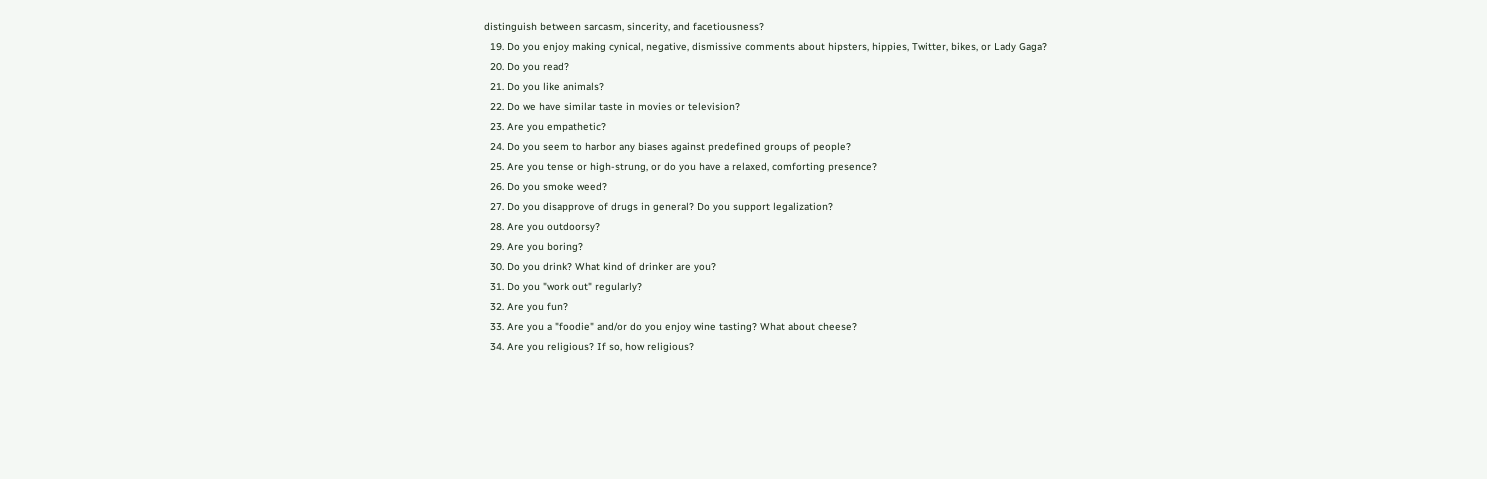distinguish between sarcasm, sincerity, and facetiousness?
  19. Do you enjoy making cynical, negative, dismissive comments about hipsters, hippies, Twitter, bikes, or Lady Gaga?
  20. Do you read?
  21. Do you like animals?
  22. Do we have similar taste in movies or television?
  23. Are you empathetic?
  24. Do you seem to harbor any biases against predefined groups of people?
  25. Are you tense or high-strung, or do you have a relaxed, comforting presence?
  26. Do you smoke weed?
  27. Do you disapprove of drugs in general? Do you support legalization?
  28. Are you outdoorsy?
  29. Are you boring?
  30. Do you drink? What kind of drinker are you?
  31. Do you "work out" regularly?
  32. Are you fun?
  33. Are you a "foodie" and/or do you enjoy wine tasting? What about cheese?
  34. Are you religious? If so, how religious?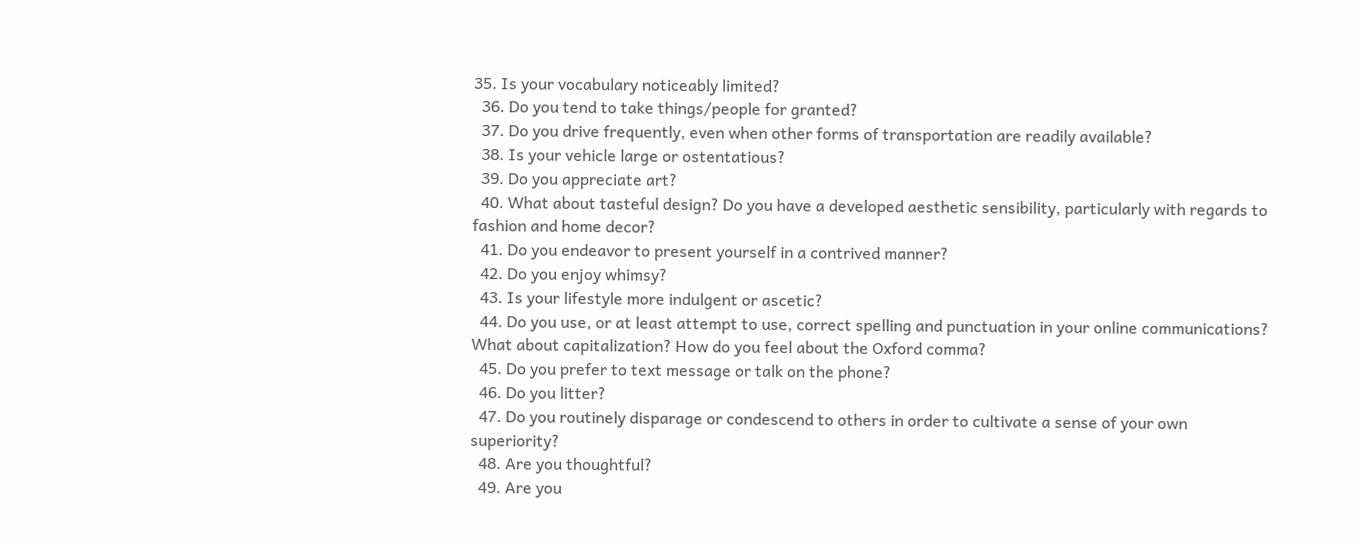35. Is your vocabulary noticeably limited?
  36. Do you tend to take things/people for granted?
  37. Do you drive frequently, even when other forms of transportation are readily available?
  38. Is your vehicle large or ostentatious?
  39. Do you appreciate art?
  40. What about tasteful design? Do you have a developed aesthetic sensibility, particularly with regards to fashion and home decor?
  41. Do you endeavor to present yourself in a contrived manner?
  42. Do you enjoy whimsy?
  43. Is your lifestyle more indulgent or ascetic?
  44. Do you use, or at least attempt to use, correct spelling and punctuation in your online communications? What about capitalization? How do you feel about the Oxford comma?
  45. Do you prefer to text message or talk on the phone?
  46. Do you litter?
  47. Do you routinely disparage or condescend to others in order to cultivate a sense of your own superiority?
  48. Are you thoughtful?
  49. Are you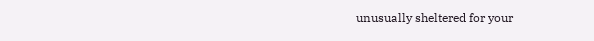unusually sheltered for your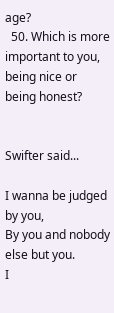age?
  50. Which is more important to you, being nice or being honest?


Swifter said...

I wanna be judged by you,
By you and nobody else but you.
I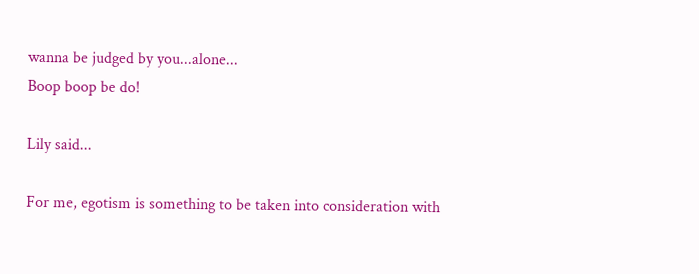wanna be judged by you...alone...
Boop boop be do!

Lily said...

For me, egotism is something to be taken into consideration with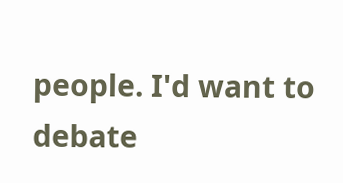people. I'd want to debate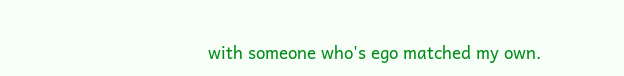with someone who's ego matched my own.